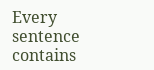Every sentence contains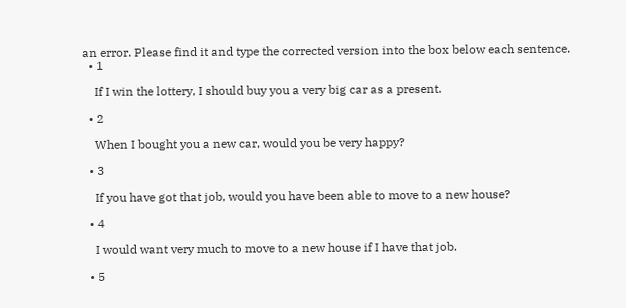an error. Please find it and type the corrected version into the box below each sentence.
  • 1

    If I win the lottery, I should buy you a very big car as a present.

  • 2

    When I bought you a new car, would you be very happy?

  • 3

    If you have got that job, would you have been able to move to a new house?

  • 4

    I would want very much to move to a new house if I have that job.

  • 5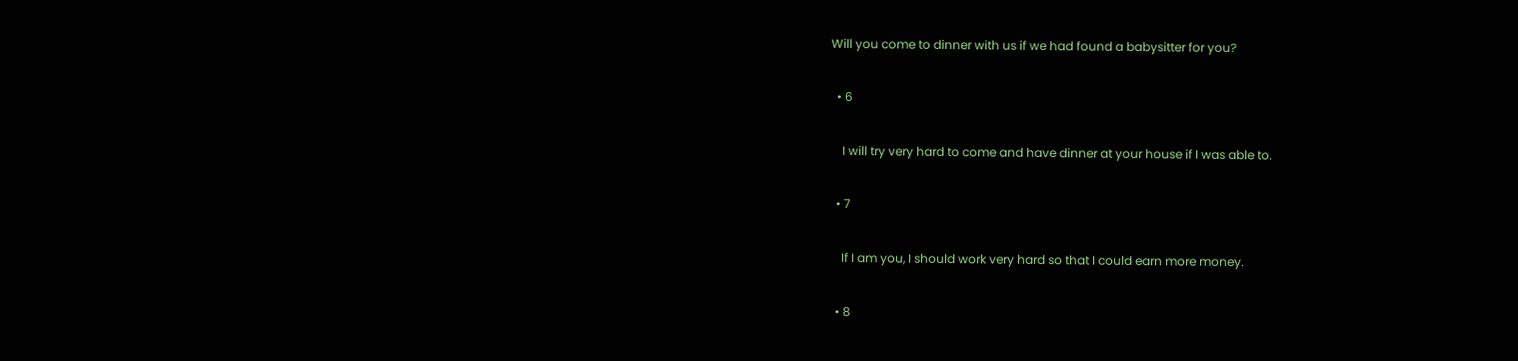Will you come to dinner with us if we had found a babysitter for you?

  • 6

    I will try very hard to come and have dinner at your house if I was able to.

  • 7

    If I am you, I should work very hard so that I could earn more money.

  • 8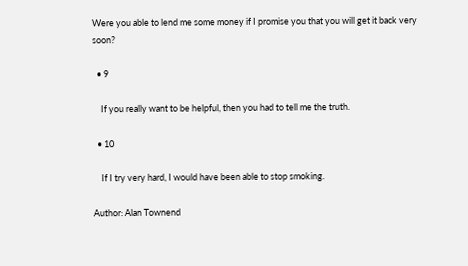Were you able to lend me some money if I promise you that you will get it back very soon?

  • 9

    If you really want to be helpful, then you had to tell me the truth.

  • 10

    If I try very hard, I would have been able to stop smoking.

Author: Alan Townend